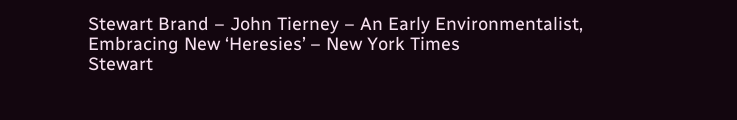Stewart Brand – John Tierney – An Early Environmentalist, Embracing New ‘Heresies’ – New York Times
Stewart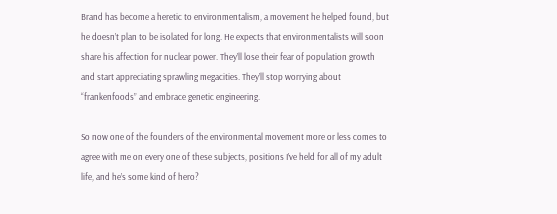Brand has become a heretic to environmentalism, a movement he helped found, but he doesn’t plan to be isolated for long. He expects that environmentalists will soon share his affection for nuclear power. They’ll lose their fear of population growth and start appreciating sprawling megacities. They’ll stop worrying about “frankenfoods” and embrace genetic engineering.

So now one of the founders of the environmental movement more or less comes to agree with me on every one of these subjects, positions I’ve held for all of my adult life, and he’s some kind of hero?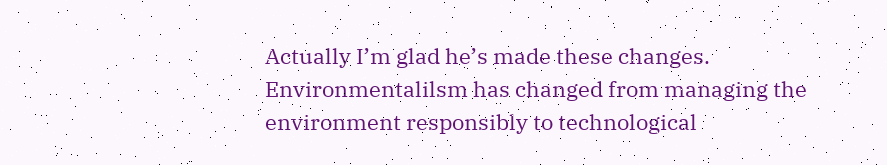Actually I’m glad he’s made these changes. Environmentalilsm has changed from managing the environment responsibly to technological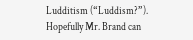Ludditism (“Luddism?”). Hopefully Mr. Brand can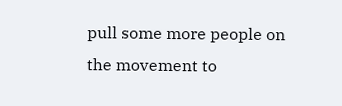pull some more people on the movement to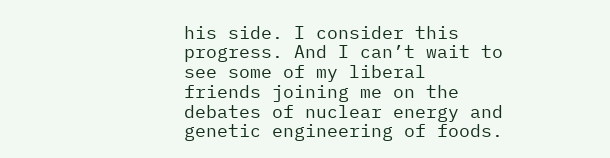his side. I consider this progress. And I can’t wait to see some of my liberal friends joining me on the debates of nuclear energy and genetic engineering of foods.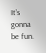It’s gonna be fun.